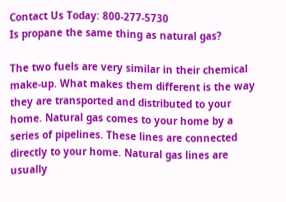Contact Us Today: 800-277-5730
Is propane the same thing as natural gas?

The two fuels are very similar in their chemical make-up. What makes them different is the way they are transported and distributed to your home. Natural gas comes to your home by a series of pipelines. These lines are connected directly to your home. Natural gas lines are usually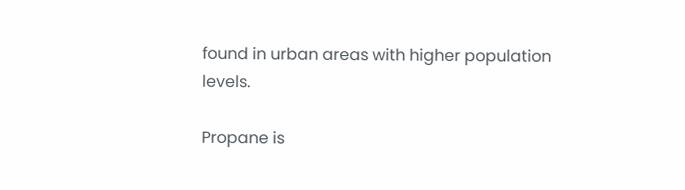found in urban areas with higher population levels.

Propane is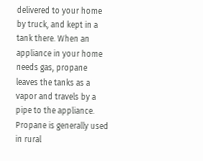delivered to your home by truck, and kept in a tank there. When an appliance in your home needs gas, propane leaves the tanks as a vapor and travels by a pipe to the appliance. Propane is generally used in rural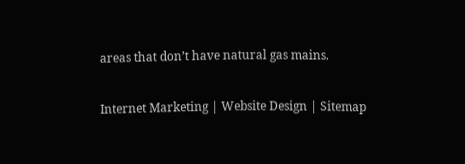areas that don’t have natural gas mains.

Internet Marketing | Website Design | Sitemap